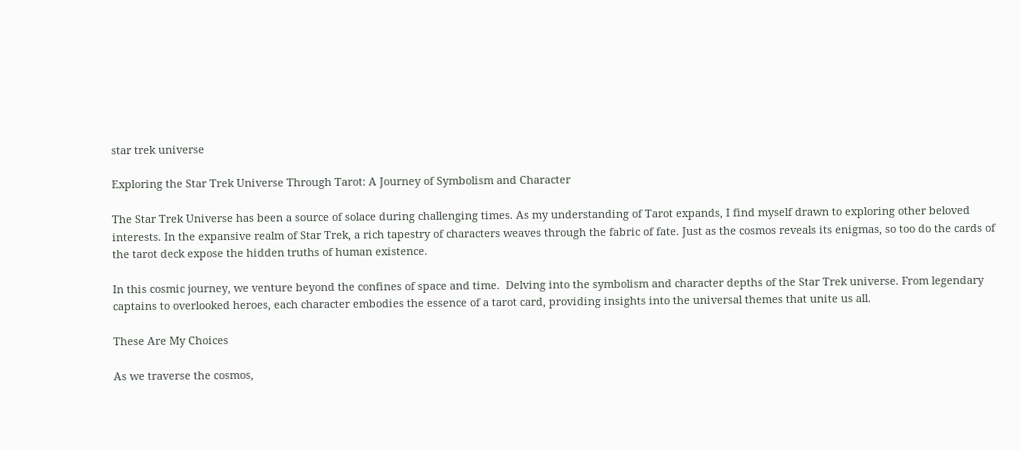star trek universe

Exploring the Star Trek Universe Through Tarot: A Journey of Symbolism and Character

The Star Trek Universe has been a source of solace during challenging times. As my understanding of Tarot expands, I find myself drawn to exploring other beloved interests. In the expansive realm of Star Trek, a rich tapestry of characters weaves through the fabric of fate. Just as the cosmos reveals its enigmas, so too do the cards of the tarot deck expose the hidden truths of human existence.

In this cosmic journey, we venture beyond the confines of space and time.  Delving into the symbolism and character depths of the Star Trek universe. From legendary captains to overlooked heroes, each character embodies the essence of a tarot card, providing insights into the universal themes that unite us all.

These Are My Choices

As we traverse the cosmos,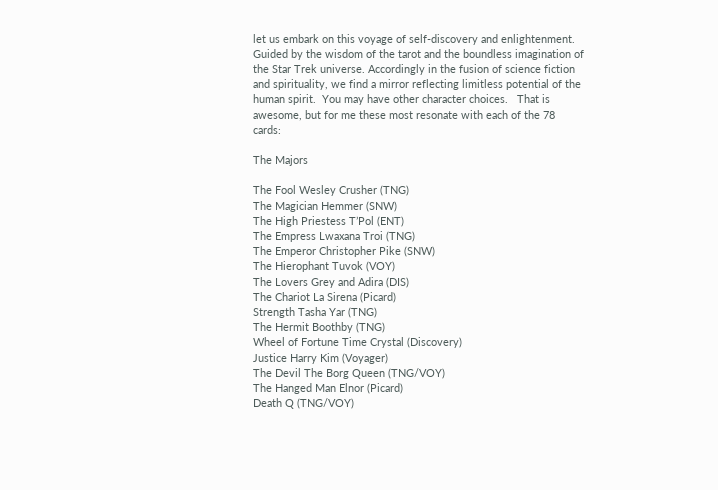let us embark on this voyage of self-discovery and enlightenment.  Guided by the wisdom of the tarot and the boundless imagination of the Star Trek universe. Accordingly in the fusion of science fiction and spirituality, we find a mirror reflecting limitless potential of the human spirit.  You may have other character choices.   That is awesome, but for me these most resonate with each of the 78 cards:

The Majors

The Fool Wesley Crusher (TNG)
The Magician Hemmer (SNW)
The High Priestess T’Pol (ENT)
The Empress Lwaxana Troi (TNG)
The Emperor Christopher Pike (SNW)
The Hierophant Tuvok (VOY)
The Lovers Grey and Adira (DIS)
The Chariot La Sirena (Picard)
Strength Tasha Yar (TNG)
The Hermit Boothby (TNG)
Wheel of Fortune Time Crystal (Discovery)
Justice Harry Kim (Voyager)
The Devil The Borg Queen (TNG/VOY)
The Hanged Man Elnor (Picard)
Death Q (TNG/VOY)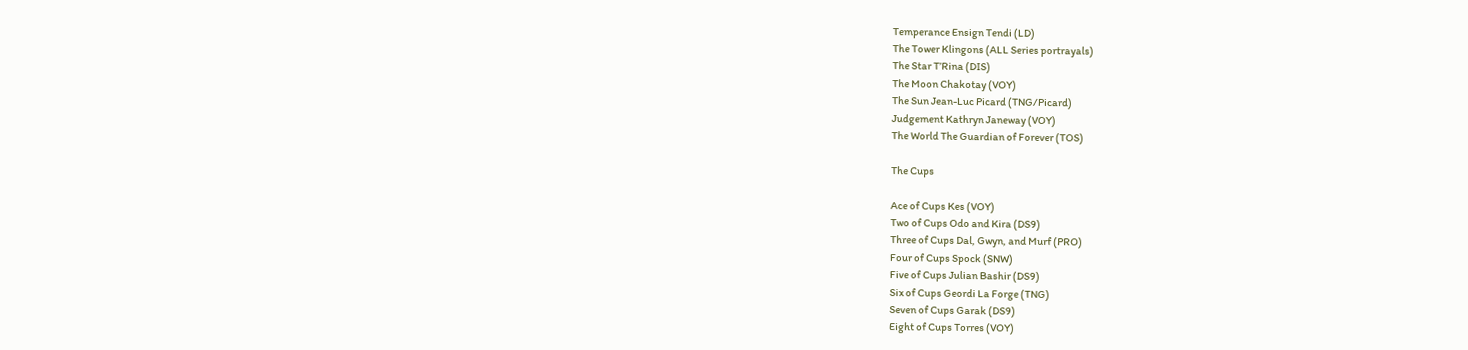Temperance Ensign Tendi (LD)
The Tower Klingons (ALL Series portrayals)
The Star T’Rina (DIS)
The Moon Chakotay (VOY)
The Sun Jean-Luc Picard (TNG/Picard)
Judgement Kathryn Janeway (VOY)
The World The Guardian of Forever (TOS)

The Cups

Ace of Cups Kes (VOY)
Two of Cups Odo and Kira (DS9)
Three of Cups Dal, Gwyn, and Murf (PRO)
Four of Cups Spock (SNW)
Five of Cups Julian Bashir (DS9)
Six of Cups Geordi La Forge (TNG)
Seven of Cups Garak (DS9)
Eight of Cups Torres (VOY)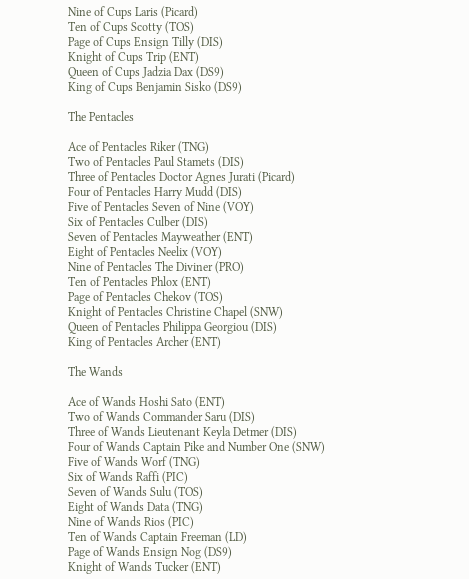Nine of Cups Laris (Picard)
Ten of Cups Scotty (TOS)
Page of Cups Ensign Tilly (DIS)
Knight of Cups Trip (ENT)
Queen of Cups Jadzia Dax (DS9)
King of Cups Benjamin Sisko (DS9)

The Pentacles

Ace of Pentacles Riker (TNG)
Two of Pentacles Paul Stamets (DIS)
Three of Pentacles Doctor Agnes Jurati (Picard)
Four of Pentacles Harry Mudd (DIS)
Five of Pentacles Seven of Nine (VOY)
Six of Pentacles Culber (DIS)
Seven of Pentacles Mayweather (ENT)
Eight of Pentacles Neelix (VOY)
Nine of Pentacles The Diviner (PRO)
Ten of Pentacles Phlox (ENT)
Page of Pentacles Chekov (TOS)
Knight of Pentacles Christine Chapel (SNW)
Queen of Pentacles Philippa Georgiou (DIS)
King of Pentacles Archer (ENT)

The Wands

Ace of Wands Hoshi Sato (ENT)
Two of Wands Commander Saru (DIS)
Three of Wands Lieutenant Keyla Detmer (DIS)
Four of Wands Captain Pike and Number One (SNW)
Five of Wands Worf (TNG)
Six of Wands Raffi (PIC)
Seven of Wands Sulu (TOS)
Eight of Wands Data (TNG)
Nine of Wands Rios (PIC)
Ten of Wands Captain Freeman (LD)
Page of Wands Ensign Nog (DS9)
Knight of Wands Tucker (ENT)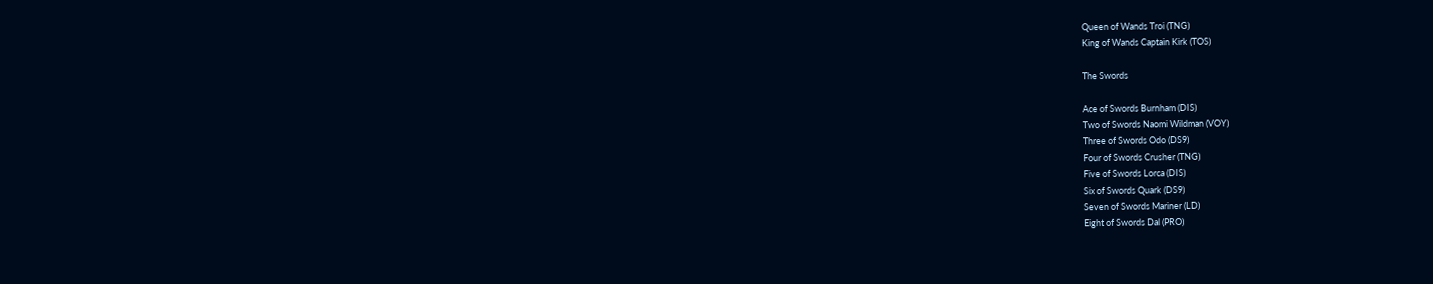Queen of Wands Troi (TNG)
King of Wands Captain Kirk (TOS)

The Swords

Ace of Swords Burnham (DIS)
Two of Swords Naomi Wildman (VOY)
Three of Swords Odo (DS9)
Four of Swords Crusher (TNG)
Five of Swords Lorca (DIS)
Six of Swords Quark (DS9)
Seven of Swords Mariner (LD)
Eight of Swords Dal (PRO)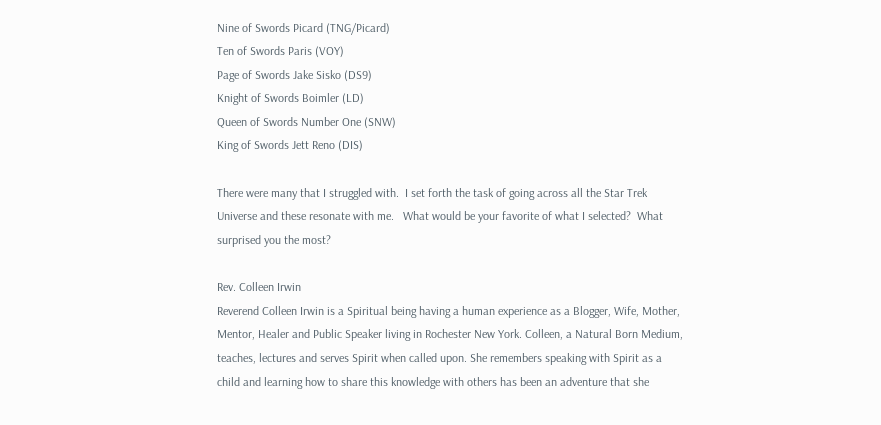Nine of Swords Picard (TNG/Picard)
Ten of Swords Paris (VOY)
Page of Swords Jake Sisko (DS9)
Knight of Swords Boimler (LD)
Queen of Swords Number One (SNW)
King of Swords Jett Reno (DIS)

There were many that I struggled with.  I set forth the task of going across all the Star Trek Universe and these resonate with me.   What would be your favorite of what I selected?  What surprised you the most?

Rev. Colleen Irwin
Reverend Colleen Irwin is a Spiritual being having a human experience as a Blogger, Wife, Mother, Mentor, Healer and Public Speaker living in Rochester New York. Colleen, a Natural Born Medium, teaches, lectures and serves Spirit when called upon. She remembers speaking with Spirit as a child and learning how to share this knowledge with others has been an adventure that she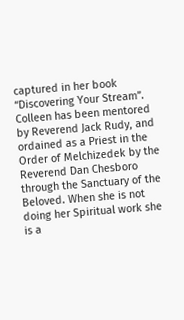captured in her book “Discovering Your Stream”. Colleen has been mentored by Reverend Jack Rudy, and ordained as a Priest in the Order of Melchizedek by the Reverend Dan Chesboro through the Sanctuary of the Beloved. When she is not doing her Spiritual work she is a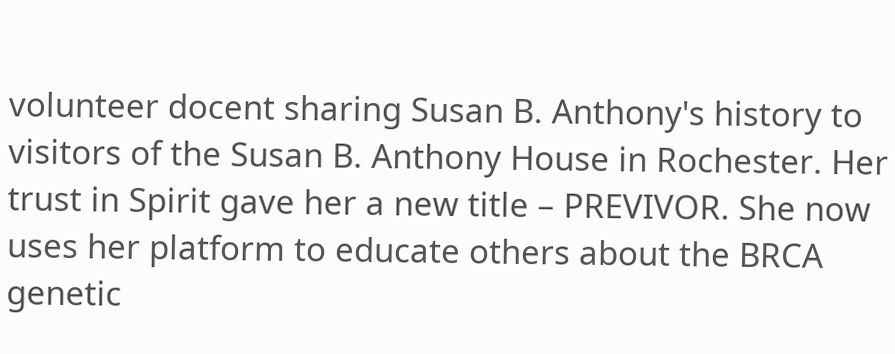volunteer docent sharing Susan B. Anthony's history to visitors of the Susan B. Anthony House in Rochester. Her trust in Spirit gave her a new title – PREVIVOR. She now uses her platform to educate others about the BRCA genetic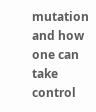mutation and how one can take control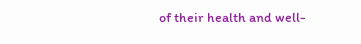of their health and well-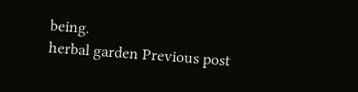being.
herbal garden Previous post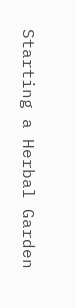Starting a Herbal Garden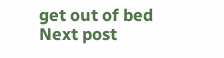get out of bed Next post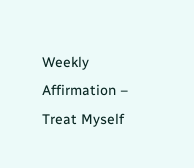Weekly Affirmation – Treat Myself